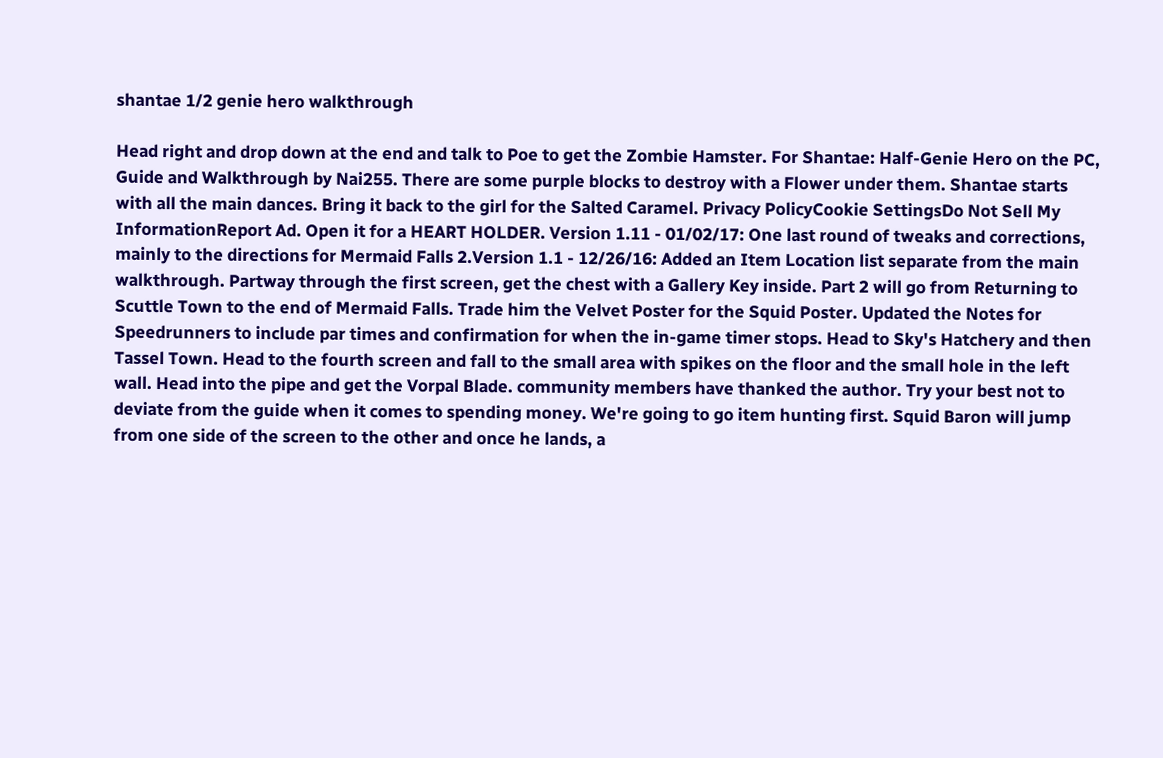shantae 1/2 genie hero walkthrough

Head right and drop down at the end and talk to Poe to get the Zombie Hamster. For Shantae: Half-Genie Hero on the PC, Guide and Walkthrough by Nai255. There are some purple blocks to destroy with a Flower under them. Shantae starts with all the main dances. Bring it back to the girl for the Salted Caramel. Privacy PolicyCookie SettingsDo Not Sell My InformationReport Ad. Open it for a HEART HOLDER. Version 1.11 - 01/02/17: One last round of tweaks and corrections, mainly to the directions for Mermaid Falls 2.Version 1.1 - 12/26/16: Added an Item Location list separate from the main walkthrough. Partway through the first screen, get the chest with a Gallery Key inside. Part 2 will go from Returning to Scuttle Town to the end of Mermaid Falls. Trade him the Velvet Poster for the Squid Poster. Updated the Notes for Speedrunners to include par times and confirmation for when the in-game timer stops. Head to Sky's Hatchery and then Tassel Town. Head to the fourth screen and fall to the small area with spikes on the floor and the small hole in the left wall. Head into the pipe and get the Vorpal Blade. community members have thanked the author. Try your best not to deviate from the guide when it comes to spending money. We're going to go item hunting first. Squid Baron will jump from one side of the screen to the other and once he lands, a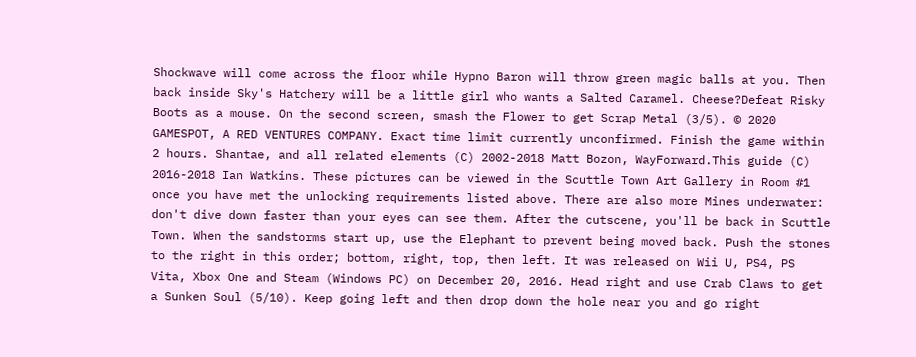Shockwave will come across the floor while Hypno Baron will throw green magic balls at you. Then back inside Sky's Hatchery will be a little girl who wants a Salted Caramel. Cheese?Defeat Risky Boots as a mouse. On the second screen, smash the Flower to get Scrap Metal (3/5). © 2020 GAMESPOT, A RED VENTURES COMPANY. Exact time limit currently unconfirmed. Finish the game within 2 hours. Shantae, and all related elements (C) 2002-2018 Matt Bozon, WayForward.This guide (C) 2016-2018 Ian Watkins. These pictures can be viewed in the Scuttle Town Art Gallery in Room #1 once you have met the unlocking requirements listed above. There are also more Mines underwater: don't dive down faster than your eyes can see them. After the cutscene, you'll be back in Scuttle Town. When the sandstorms start up, use the Elephant to prevent being moved back. Push the stones to the right in this order; bottom, right, top, then left. It was released on Wii U, PS4, PS Vita, Xbox One and Steam (Windows PC) on December 20, 2016. Head right and use Crab Claws to get a Sunken Soul (5/10). Keep going left and then drop down the hole near you and go right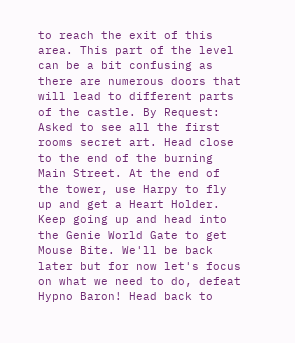to reach the exit of this area. This part of the level can be a bit confusing as there are numerous doors that will lead to different parts of the castle. By Request: Asked to see all the first rooms secret art. Head close to the end of the burning Main Street. At the end of the tower, use Harpy to fly up and get a Heart Holder. Keep going up and head into the Genie World Gate to get Mouse Bite. We'll be back later but for now let's focus on what we need to do, defeat Hypno Baron! Head back to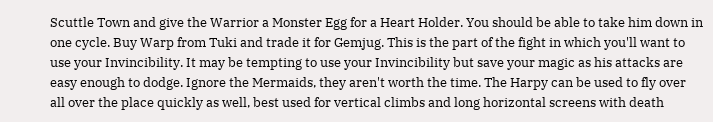Scuttle Town and give the Warrior a Monster Egg for a Heart Holder. You should be able to take him down in one cycle. Buy Warp from Tuki and trade it for Gemjug. This is the part of the fight in which you'll want to use your Invincibility. It may be tempting to use your Invincibility but save your magic as his attacks are easy enough to dodge. Ignore the Mermaids, they aren't worth the time. The Harpy can be used to fly over all over the place quickly as well, best used for vertical climbs and long horizontal screens with death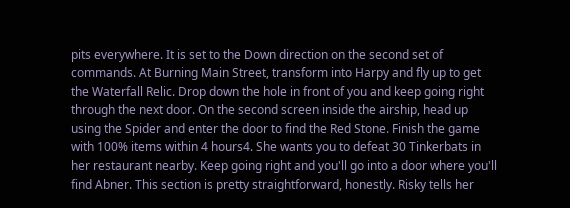pits everywhere. It is set to the Down direction on the second set of commands. At Burning Main Street, transform into Harpy and fly up to get the Waterfall Relic. Drop down the hole in front of you and keep going right through the next door. On the second screen inside the airship, head up using the Spider and enter the door to find the Red Stone. Finish the game with 100% items within 4 hours4. She wants you to defeat 30 Tinkerbats in her restaurant nearby. Keep going right and you'll go into a door where you'll find Abner. This section is pretty straightforward, honestly. Risky tells her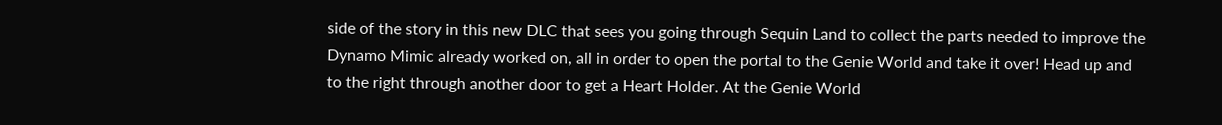side of the story in this new DLC that sees you going through Sequin Land to collect the parts needed to improve the Dynamo Mimic already worked on, all in order to open the portal to the Genie World and take it over! Head up and to the right through another door to get a Heart Holder. At the Genie World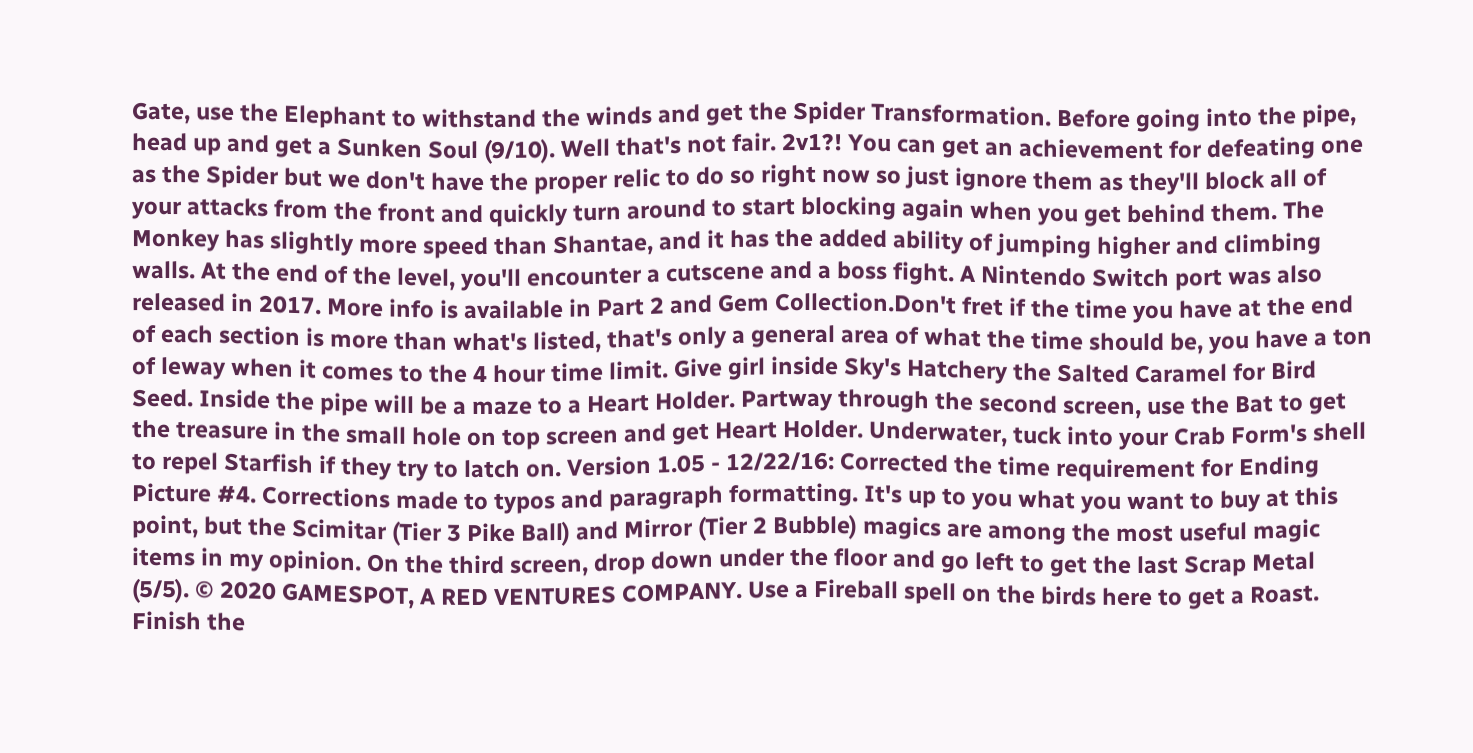Gate, use the Elephant to withstand the winds and get the Spider Transformation. Before going into the pipe, head up and get a Sunken Soul (9/10). Well that's not fair. 2v1?! You can get an achievement for defeating one as the Spider but we don't have the proper relic to do so right now so just ignore them as they'll block all of your attacks from the front and quickly turn around to start blocking again when you get behind them. The Monkey has slightly more speed than Shantae, and it has the added ability of jumping higher and climbing walls. At the end of the level, you'll encounter a cutscene and a boss fight. A Nintendo Switch port was also released in 2017. More info is available in Part 2 and Gem Collection.Don't fret if the time you have at the end of each section is more than what's listed, that's only a general area of what the time should be, you have a ton of leway when it comes to the 4 hour time limit. Give girl inside Sky's Hatchery the Salted Caramel for Bird Seed. Inside the pipe will be a maze to a Heart Holder. Partway through the second screen, use the Bat to get the treasure in the small hole on top screen and get Heart Holder. Underwater, tuck into your Crab Form's shell to repel Starfish if they try to latch on. Version 1.05 - 12/22/16: Corrected the time requirement for Ending Picture #4. Corrections made to typos and paragraph formatting. It's up to you what you want to buy at this point, but the Scimitar (Tier 3 Pike Ball) and Mirror (Tier 2 Bubble) magics are among the most useful magic items in my opinion. On the third screen, drop down under the floor and go left to get the last Scrap Metal (5/5). © 2020 GAMESPOT, A RED VENTURES COMPANY. Use a Fireball spell on the birds here to get a Roast. Finish the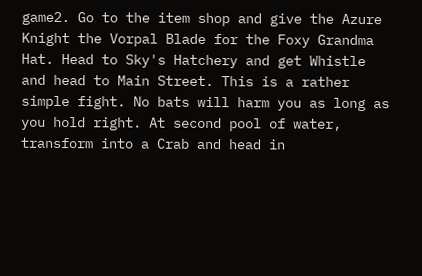game2. Go to the item shop and give the Azure Knight the Vorpal Blade for the Foxy Grandma Hat. Head to Sky's Hatchery and get Whistle and head to Main Street. This is a rather simple fight. No bats will harm you as long as you hold right. At second pool of water, transform into a Crab and head in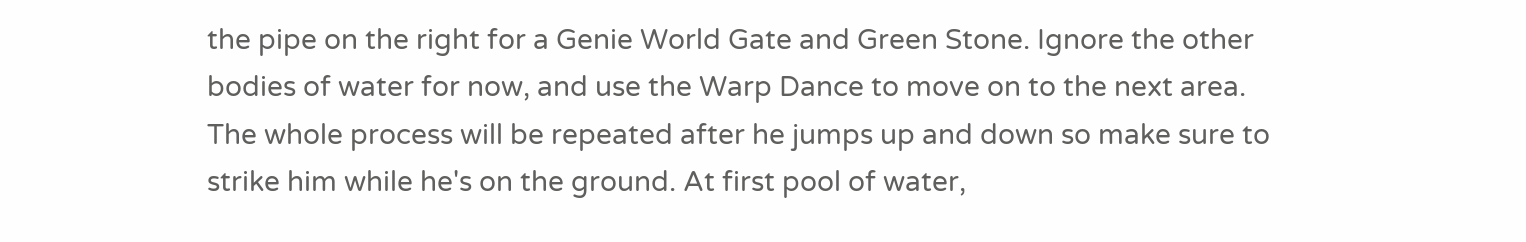the pipe on the right for a Genie World Gate and Green Stone. Ignore the other bodies of water for now, and use the Warp Dance to move on to the next area. The whole process will be repeated after he jumps up and down so make sure to strike him while he's on the ground. At first pool of water,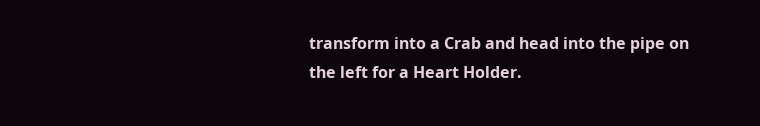transform into a Crab and head into the pipe on the left for a Heart Holder.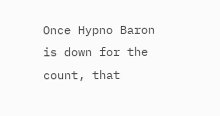Once Hypno Baron is down for the count, that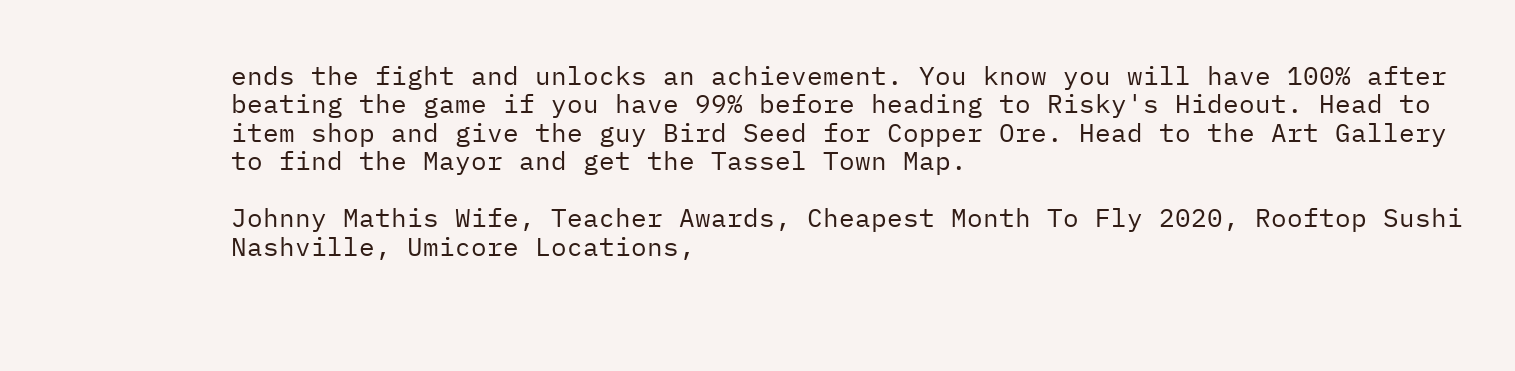ends the fight and unlocks an achievement. You know you will have 100% after beating the game if you have 99% before heading to Risky's Hideout. Head to item shop and give the guy Bird Seed for Copper Ore. Head to the Art Gallery to find the Mayor and get the Tassel Town Map.

Johnny Mathis Wife, Teacher Awards, Cheapest Month To Fly 2020, Rooftop Sushi Nashville, Umicore Locations,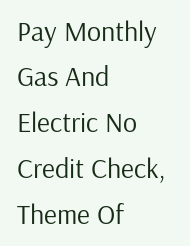Pay Monthly Gas And Electric No Credit Check, Theme Of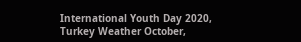International Youth Day 2020, Turkey Weather October,